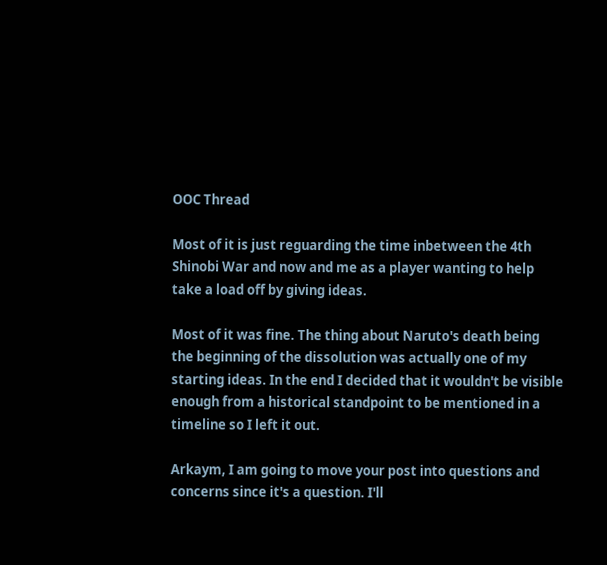OOC Thread

Most of it is just reguarding the time inbetween the 4th Shinobi War and now and me as a player wanting to help take a load off by giving ideas.

Most of it was fine. The thing about Naruto's death being the beginning of the dissolution was actually one of my starting ideas. In the end I decided that it wouldn't be visible enough from a historical standpoint to be mentioned in a timeline so I left it out.

Arkaym, I am going to move your post into questions and concerns since it's a question. I'll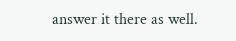answer it there as well.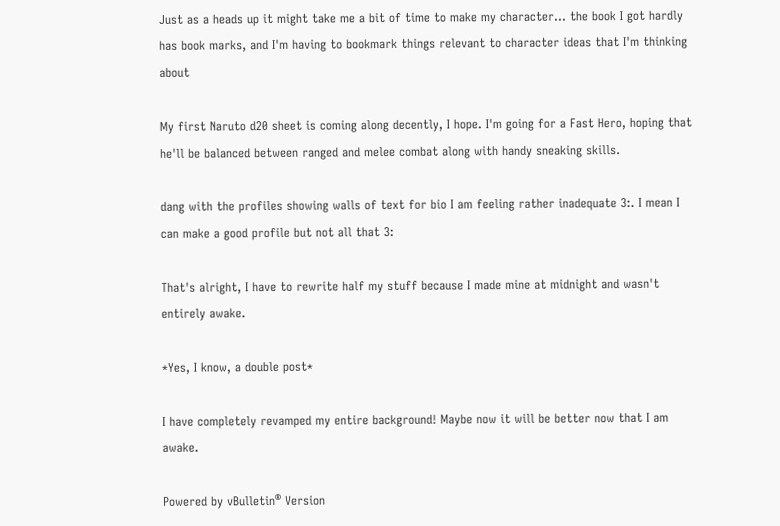Just as a heads up it might take me a bit of time to make my character... the book I got hardly has book marks, and I'm having to bookmark things relevant to character ideas that I'm thinking about

My first Naruto d20 sheet is coming along decently, I hope. I'm going for a Fast Hero, hoping that he'll be balanced between ranged and melee combat along with handy sneaking skills.

dang with the profiles showing walls of text for bio I am feeling rather inadequate 3:. I mean I can make a good profile but not all that 3:

That's alright, I have to rewrite half my stuff because I made mine at midnight and wasn't entirely awake.

*Yes, I know, a double post*

I have completely revamped my entire background! Maybe now it will be better now that I am awake.

Powered by vBulletin® Version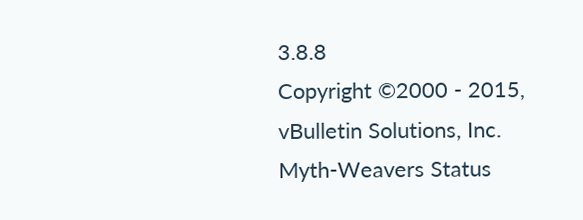3.8.8
Copyright ©2000 - 2015, vBulletin Solutions, Inc.
Myth-Weavers Status